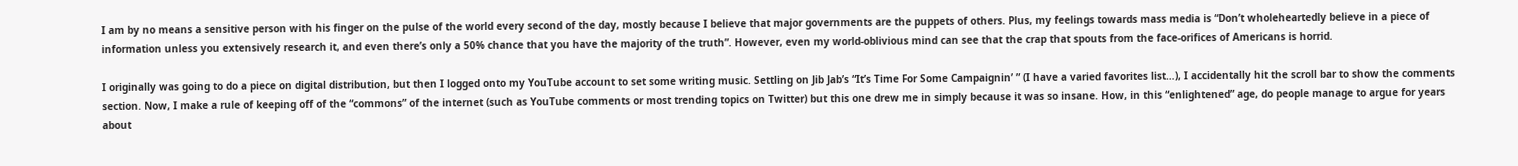I am by no means a sensitive person with his finger on the pulse of the world every second of the day, mostly because I believe that major governments are the puppets of others. Plus, my feelings towards mass media is “Don’t wholeheartedly believe in a piece of information unless you extensively research it, and even there’s only a 50% chance that you have the majority of the truth”. However, even my world-oblivious mind can see that the crap that spouts from the face-orifices of Americans is horrid.

I originally was going to do a piece on digital distribution, but then I logged onto my YouTube account to set some writing music. Settling on Jib Jab’s “It’s Time For Some Campaignin’ ” (I have a varied favorites list…), I accidentally hit the scroll bar to show the comments section. Now, I make a rule of keeping off of the “commons” of the internet (such as YouTube comments or most trending topics on Twitter) but this one drew me in simply because it was so insane. How, in this “enlightened” age, do people manage to argue for years about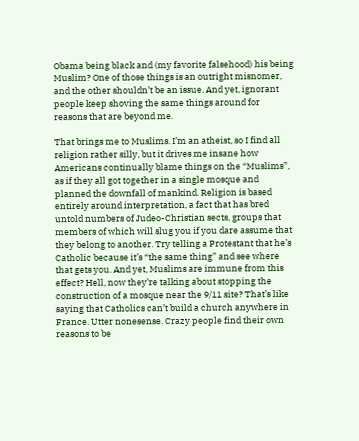Obama being black and (my favorite falsehood) his being Muslim? One of those things is an outright misnomer, and the other shouldn’t be an issue. And yet, ignorant people keep shoving the same things around for reasons that are beyond me.

That brings me to Muslims. I’m an atheist, so I find all religion rather silly, but it drives me insane how Americans continually blame things on the “Muslims”, as if they all got together in a single mosque and planned the downfall of mankind. Religion is based entirely around interpretation, a fact that has bred untold numbers of Judeo-Christian sects, groups that members of which will slug you if you dare assume that they belong to another. Try telling a Protestant that he’s Catholic because it’s “the same thing” and see where that gets you. And yet, Muslims are immune from this effect? Hell, now they’re talking about stopping the construction of a mosque near the 9/11 site? That’s like saying that Catholics can’t build a church anywhere in France. Utter nonesense. Crazy people find their own reasons to be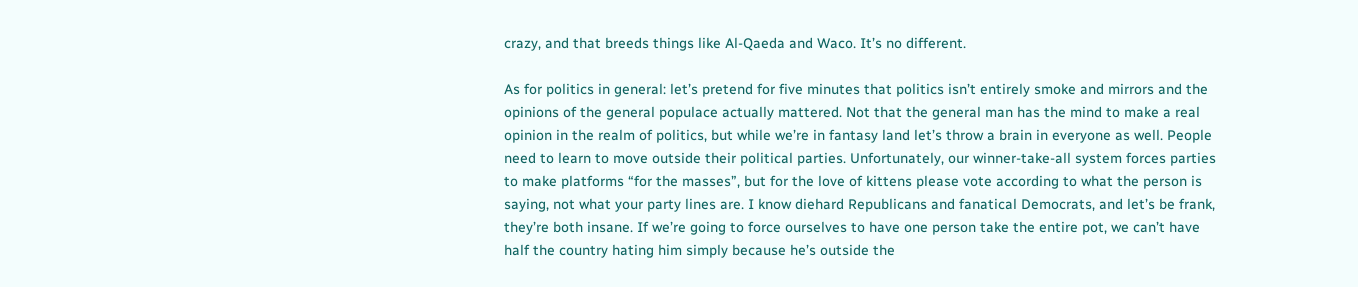crazy, and that breeds things like Al-Qaeda and Waco. It’s no different.

As for politics in general: let’s pretend for five minutes that politics isn’t entirely smoke and mirrors and the opinions of the general populace actually mattered. Not that the general man has the mind to make a real opinion in the realm of politics, but while we’re in fantasy land let’s throw a brain in everyone as well. People need to learn to move outside their political parties. Unfortunately, our winner-take-all system forces parties to make platforms “for the masses”, but for the love of kittens please vote according to what the person is saying, not what your party lines are. I know diehard Republicans and fanatical Democrats, and let’s be frank, they’re both insane. If we’re going to force ourselves to have one person take the entire pot, we can’t have half the country hating him simply because he’s outside the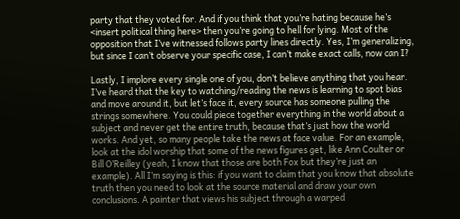party that they voted for. And if you think that you’re hating because he’s <insert political thing here> then you’re going to hell for lying. Most of the opposition that I’ve witnessed follows party lines directly. Yes, I’m generalizing, but since I can’t observe your specific case, I can’t make exact calls, now can I?

Lastly, I implore every single one of you, don’t believe anything that you hear. I’ve heard that the key to watching/reading the news is learning to spot bias and move around it, but let’s face it, every source has someone pulling the strings somewhere. You could piece together everything in the world about a subject and never get the entire truth, because that’s just how the world works. And yet, so many people take the news at face value. For an example, look at the idol worship that some of the news figures get, like Ann Coulter or Bill O’Reilley (yeah, I know that those are both Fox but they’re just an example). All I’m saying is this: if you want to claim that you know that absolute truth then you need to look at the source material and draw your own conclusions. A painter that views his subject through a warped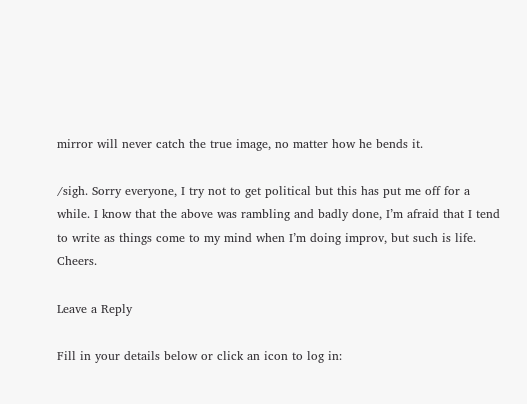mirror will never catch the true image, no matter how he bends it.

/sigh. Sorry everyone, I try not to get political but this has put me off for a while. I know that the above was rambling and badly done, I’m afraid that I tend to write as things come to my mind when I’m doing improv, but such is life. Cheers.

Leave a Reply

Fill in your details below or click an icon to log in: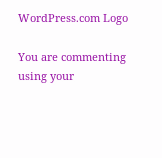WordPress.com Logo

You are commenting using your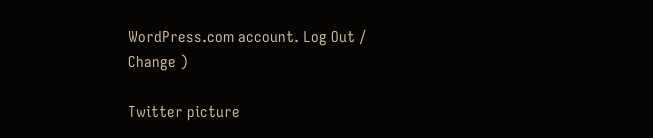WordPress.com account. Log Out /  Change )

Twitter picture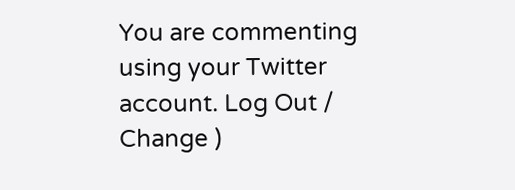You are commenting using your Twitter account. Log Out /  Change )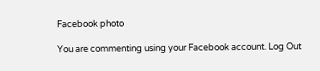Facebook photo

You are commenting using your Facebook account. Log Out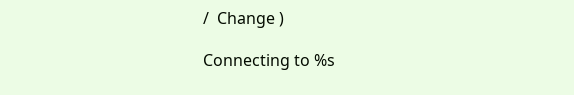/  Change )

Connecting to %s